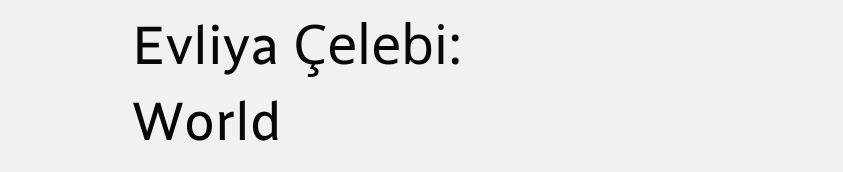Evliya Çelebi: World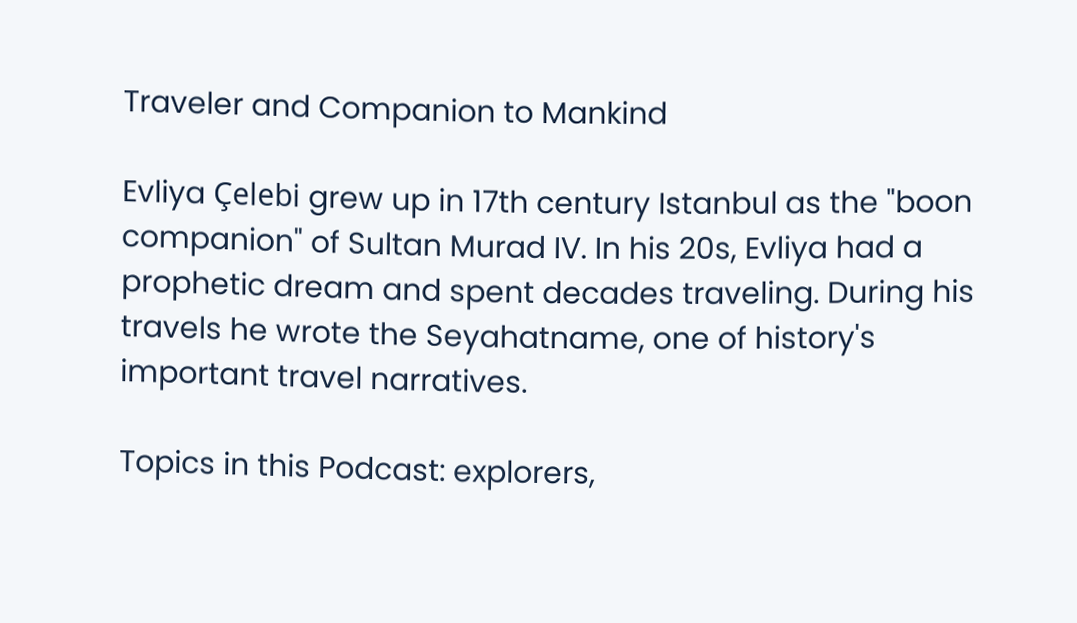Traveler and Companion to Mankind

Evliya Çelebi grew up in 17th century Istanbul as the "boon companion" of Sultan Murad IV. In his 20s, Evliya had a prophetic dream and spent decades traveling. During his travels he wrote the Seyahatname, one of history's important travel narratives.

Topics in this Podcast: explorers,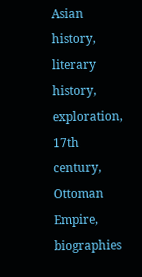Asian history, literary history, exploration, 17th century, Ottoman Empire, biographies